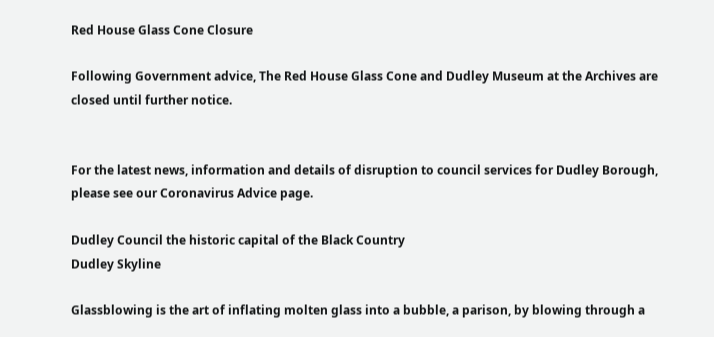Red House Glass Cone Closure

Following Government advice, The Red House Glass Cone and Dudley Museum at the Archives are closed until further notice.


For the latest news, information and details of disruption to council services for Dudley Borough, please see our Coronavirus Advice page.

Dudley Council the historic capital of the Black Country
Dudley Skyline

Glassblowing is the art of inflating molten glass into a bubble, a parison, by blowing through a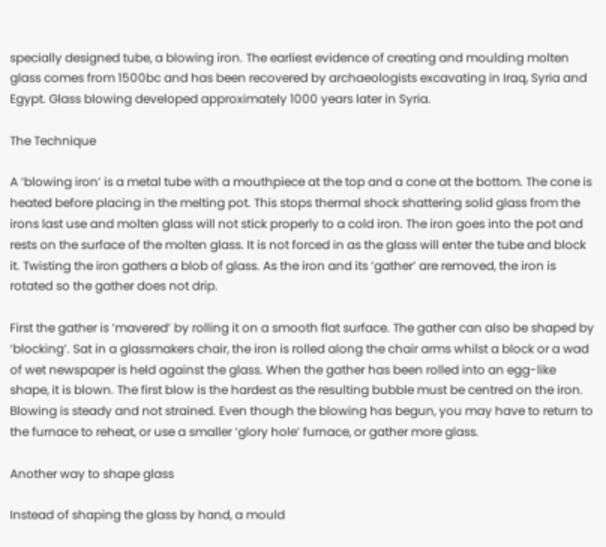specially designed tube, a blowing iron. The earliest evidence of creating and moulding molten glass comes from 1500bc and has been recovered by archaeologists excavating in Iraq, Syria and Egypt. Glass blowing developed approximately 1000 years later in Syria.

The Technique

A ‘blowing iron’ is a metal tube with a mouthpiece at the top and a cone at the bottom. The cone is heated before placing in the melting pot. This stops thermal shock shattering solid glass from the irons last use and molten glass will not stick properly to a cold iron. The iron goes into the pot and rests on the surface of the molten glass. It is not forced in as the glass will enter the tube and block it. Twisting the iron gathers a blob of glass. As the iron and its ‘gather’ are removed, the iron is rotated so the gather does not drip.

First the gather is ‘mavered’ by rolling it on a smooth flat surface. The gather can also be shaped by ‘blocking’. Sat in a glassmakers chair, the iron is rolled along the chair arms whilst a block or a wad of wet newspaper is held against the glass. When the gather has been rolled into an egg-like shape, it is blown. The first blow is the hardest as the resulting bubble must be centred on the iron. Blowing is steady and not strained. Even though the blowing has begun, you may have to return to the furnace to reheat, or use a smaller ‘glory hole’ furnace, or gather more glass.

Another way to shape glass

Instead of shaping the glass by hand, a mould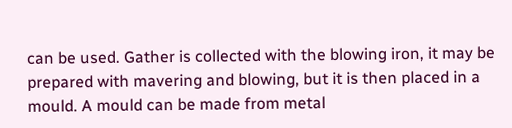can be used. Gather is collected with the blowing iron, it may be prepared with mavering and blowing, but it is then placed in a mould. A mould can be made from metal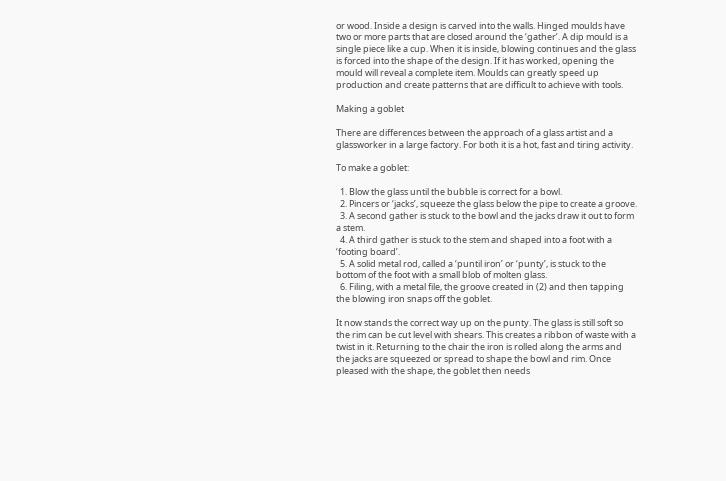or wood. Inside a design is carved into the walls. Hinged moulds have two or more parts that are closed around the ‘gather’. A dip mould is a single piece like a cup. When it is inside, blowing continues and the glass is forced into the shape of the design. If it has worked, opening the mould will reveal a complete item. Moulds can greatly speed up production and create patterns that are difficult to achieve with tools.

Making a goblet

There are differences between the approach of a glass artist and a glassworker in a large factory. For both it is a hot, fast and tiring activity.

To make a goblet:

  1. Blow the glass until the bubble is correct for a bowl.
  2. Pincers or ‘jacks’, squeeze the glass below the pipe to create a groove.
  3. A second gather is stuck to the bowl and the jacks draw it out to form a stem.
  4. A third gather is stuck to the stem and shaped into a foot with a ‘footing board’.
  5. A solid metal rod, called a ‘puntil iron’ or ‘punty’, is stuck to the bottom of the foot with a small blob of molten glass.
  6. Filing, with a metal file, the groove created in (2) and then tapping the blowing iron snaps off the goblet.

It now stands the correct way up on the punty. The glass is still soft so the rim can be cut level with shears. This creates a ribbon of waste with a twist in it. Returning to the chair the iron is rolled along the arms and the jacks are squeezed or spread to shape the bowl and rim. Once pleased with the shape, the goblet then needs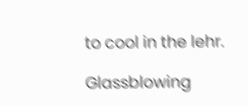to cool in the lehr.

Glassblowing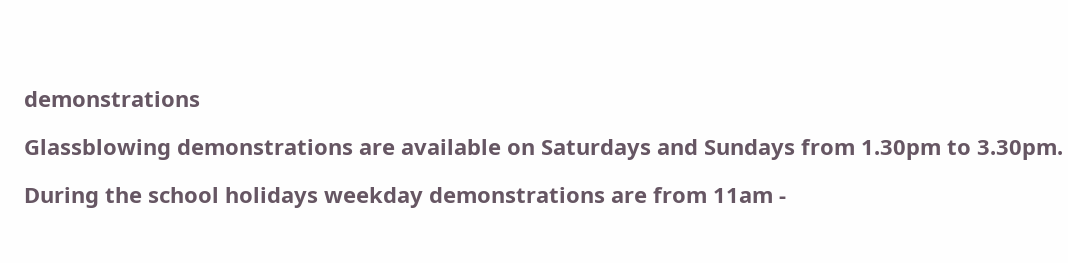demonstrations

Glassblowing demonstrations are available on Saturdays and Sundays from 1.30pm to 3.30pm.

During the school holidays weekday demonstrations are from 11am -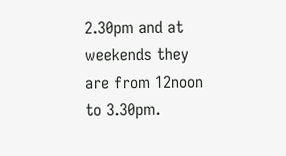2.30pm and at weekends they are from 12noon to 3.30pm.